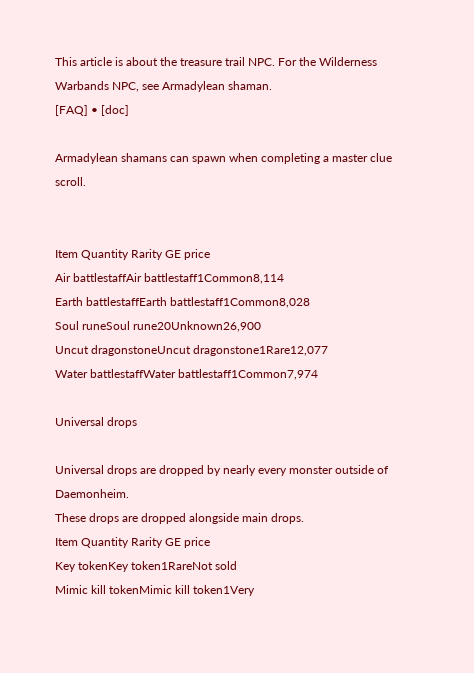This article is about the treasure trail NPC. For the Wilderness Warbands NPC, see Armadylean shaman.
[FAQ] • [doc]

Armadylean shamans can spawn when completing a master clue scroll.


Item Quantity Rarity GE price
Air battlestaffAir battlestaff1Common8,114
Earth battlestaffEarth battlestaff1Common8,028
Soul runeSoul rune20Unknown26,900
Uncut dragonstoneUncut dragonstone1Rare12,077
Water battlestaffWater battlestaff1Common7,974

Universal drops

Universal drops are dropped by nearly every monster outside of Daemonheim.
These drops are dropped alongside main drops.
Item Quantity Rarity GE price
Key tokenKey token1RareNot sold
Mimic kill tokenMimic kill token1Very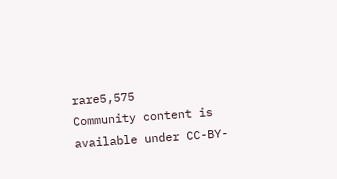rare5,575
Community content is available under CC-BY-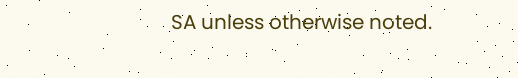SA unless otherwise noted.